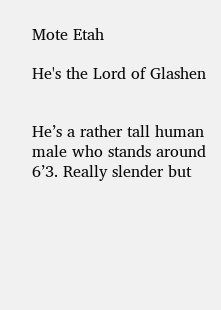Mote Etah

He's the Lord of Glashen


He’s a rather tall human male who stands around 6’3. Really slender but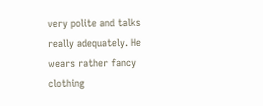very polite and talks really adequately. He wears rather fancy clothing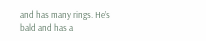and has many rings. He’s bald and has a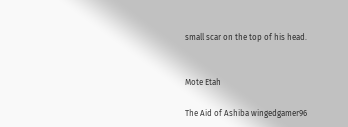small scar on the top of his head.


Mote Etah

The Aid of Ashiba wingedgamer96